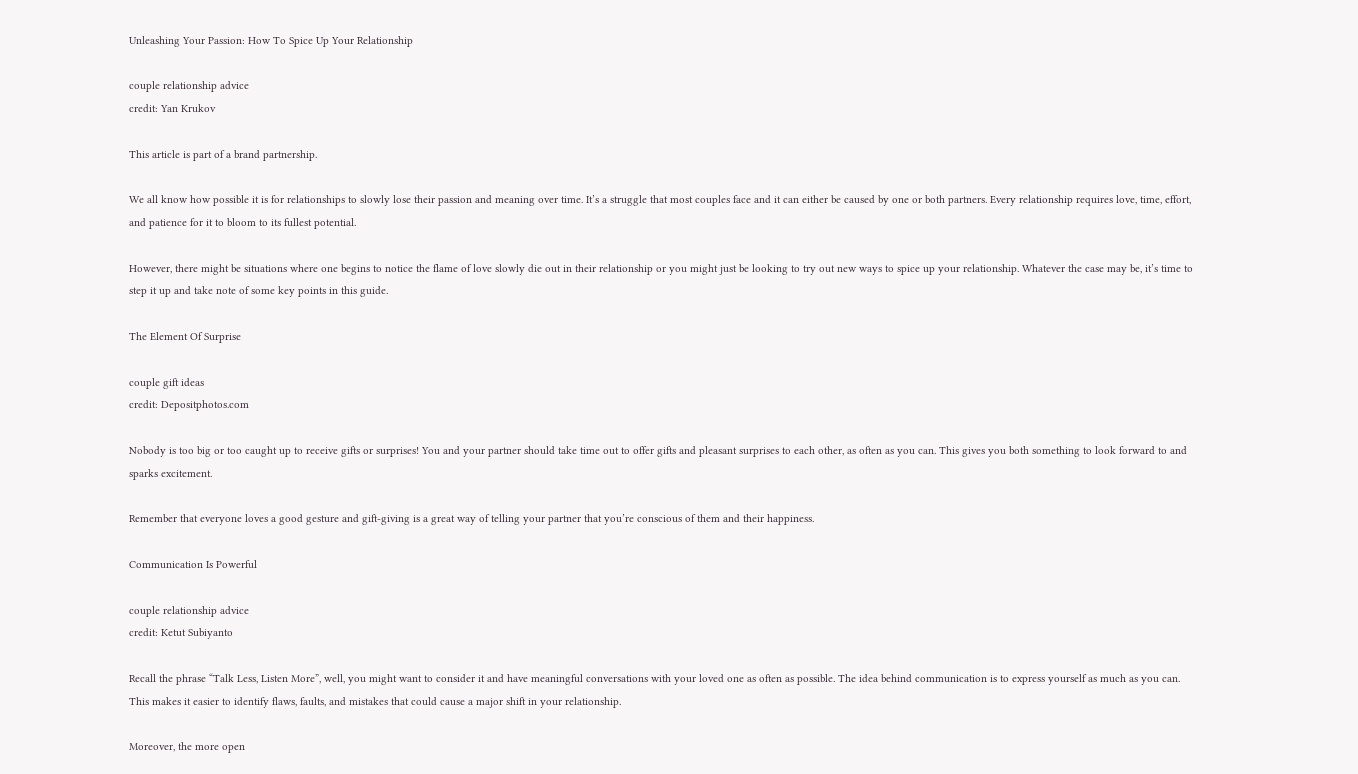Unleashing Your Passion: How To Spice Up Your Relationship

couple relationship advice
credit: Yan Krukov

This article is part of a brand partnership.

We all know how possible it is for relationships to slowly lose their passion and meaning over time. It’s a struggle that most couples face and it can either be caused by one or both partners. Every relationship requires love, time, effort, and patience for it to bloom to its fullest potential.

However, there might be situations where one begins to notice the flame of love slowly die out in their relationship or you might just be looking to try out new ways to spice up your relationship. Whatever the case may be, it’s time to step it up and take note of some key points in this guide.

The Element Of Surprise

couple gift ideas
credit: Depositphotos.com

Nobody is too big or too caught up to receive gifts or surprises! You and your partner should take time out to offer gifts and pleasant surprises to each other, as often as you can. This gives you both something to look forward to and sparks excitement.

Remember that everyone loves a good gesture and gift-giving is a great way of telling your partner that you’re conscious of them and their happiness.

Communication Is Powerful

couple relationship advice
credit: Ketut Subiyanto

Recall the phrase “Talk Less, Listen More”, well, you might want to consider it and have meaningful conversations with your loved one as often as possible. The idea behind communication is to express yourself as much as you can. This makes it easier to identify flaws, faults, and mistakes that could cause a major shift in your relationship.

Moreover, the more open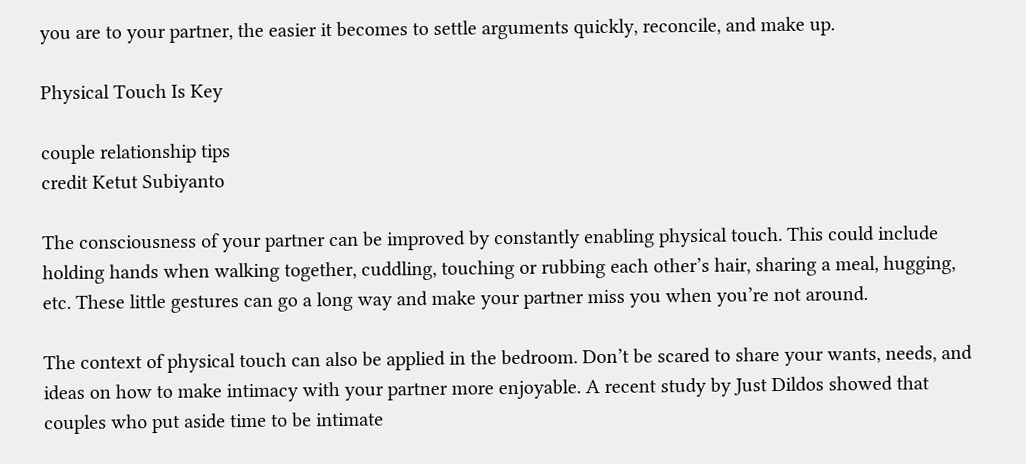you are to your partner, the easier it becomes to settle arguments quickly, reconcile, and make up.

Physical Touch Is Key

couple relationship tips
credit Ketut Subiyanto

The consciousness of your partner can be improved by constantly enabling physical touch. This could include holding hands when walking together, cuddling, touching or rubbing each other’s hair, sharing a meal, hugging, etc. These little gestures can go a long way and make your partner miss you when you’re not around.

The context of physical touch can also be applied in the bedroom. Don’t be scared to share your wants, needs, and ideas on how to make intimacy with your partner more enjoyable. A recent study by Just Dildos showed that couples who put aside time to be intimate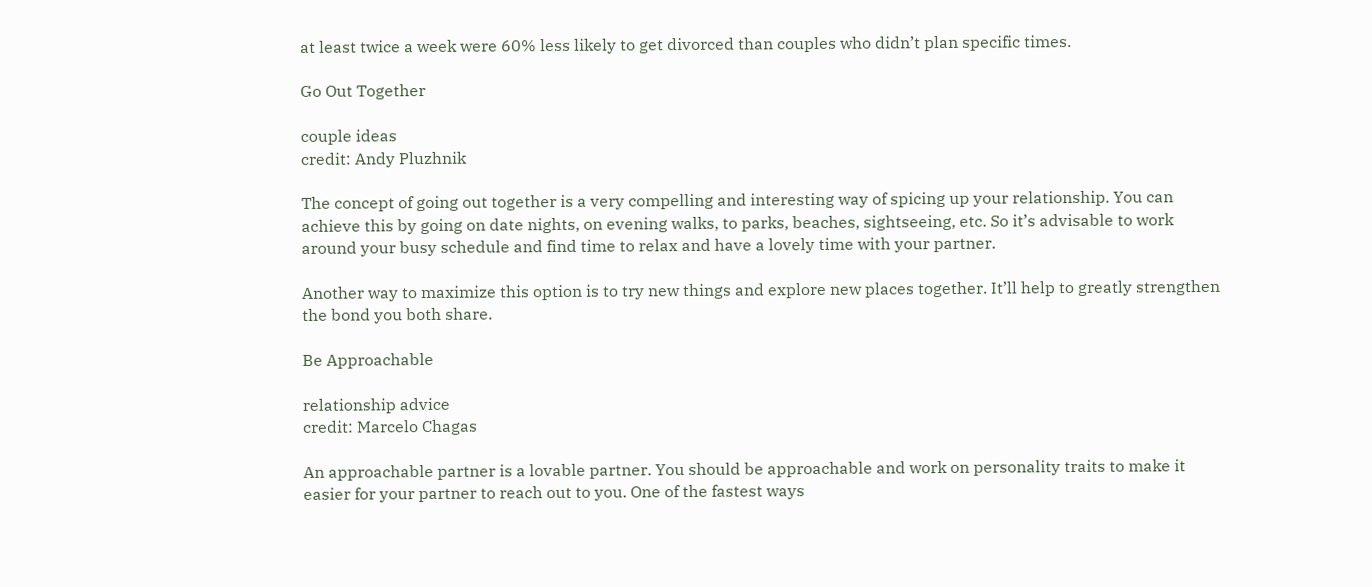at least twice a week were 60% less likely to get divorced than couples who didn’t plan specific times.

Go Out Together

couple ideas
credit: Andy Pluzhnik

The concept of going out together is a very compelling and interesting way of spicing up your relationship. You can achieve this by going on date nights, on evening walks, to parks, beaches, sightseeing, etc. So it’s advisable to work around your busy schedule and find time to relax and have a lovely time with your partner.

Another way to maximize this option is to try new things and explore new places together. It’ll help to greatly strengthen the bond you both share.

Be Approachable

relationship advice
credit: Marcelo Chagas

An approachable partner is a lovable partner. You should be approachable and work on personality traits to make it easier for your partner to reach out to you. One of the fastest ways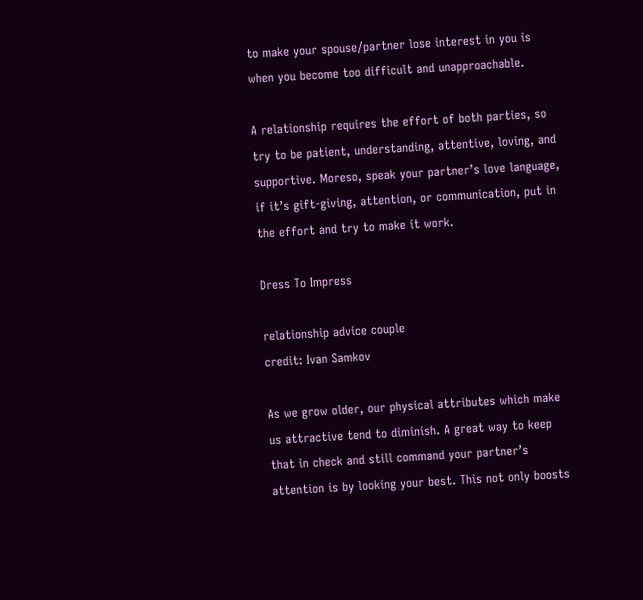to make your spouse/partner lose interest in you is when you become too difficult and unapproachable.

A relationship requires the effort of both parties, so try to be patient, understanding, attentive, loving, and supportive. Moreso, speak your partner’s love language, if it’s gift-giving, attention, or communication, put in the effort and try to make it work.

Dress To Impress

relationship advice couple
credit: Ivan Samkov

As we grow older, our physical attributes which make us attractive tend to diminish. A great way to keep that in check and still command your partner’s attention is by looking your best. This not only boosts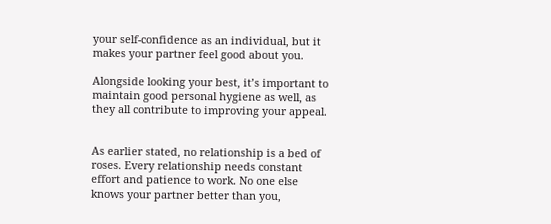your self-confidence as an individual, but it makes your partner feel good about you.

Alongside looking your best, it’s important to maintain good personal hygiene as well, as they all contribute to improving your appeal.


As earlier stated, no relationship is a bed of roses. Every relationship needs constant effort and patience to work. No one else knows your partner better than you,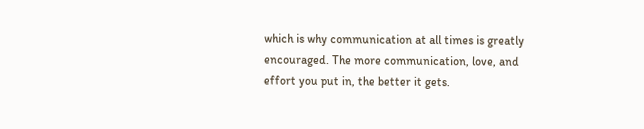which is why communication at all times is greatly encouraged. The more communication, love, and effort you put in, the better it gets.